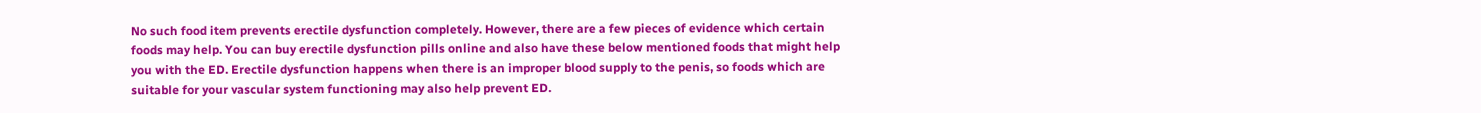No such food item prevents erectile dysfunction completely. However, there are a few pieces of evidence which certain foods may help. You can buy erectile dysfunction pills online and also have these below mentioned foods that might help you with the ED. Erectile dysfunction happens when there is an improper blood supply to the penis, so foods which are suitable for your vascular system functioning may also help prevent ED.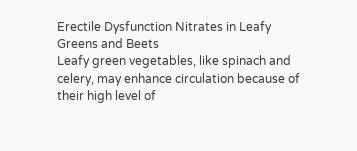Erectile Dysfunction Nitrates in Leafy Greens and Beets
Leafy green vegetables, like spinach and celery, may enhance circulation because of their high level of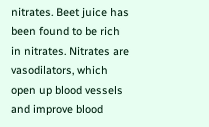nitrates. Beet juice has been found to be rich in nitrates. Nitrates are vasodilators, which open up blood vessels and improve blood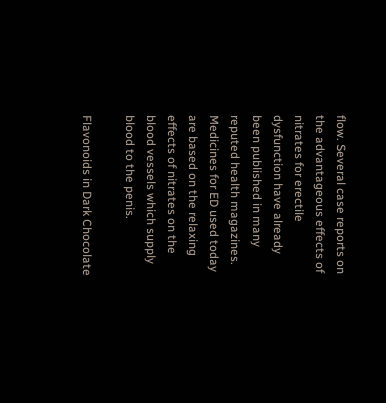flow. Several case reports on the advantageous effects of nitrates for erectile dysfunction have already been published in many reputed health magazines. Medicines for ED used today are based on the relaxing effects of nitrates on the blood vessels which supply blood to the penis.

Flavonoids in Dark Chocolate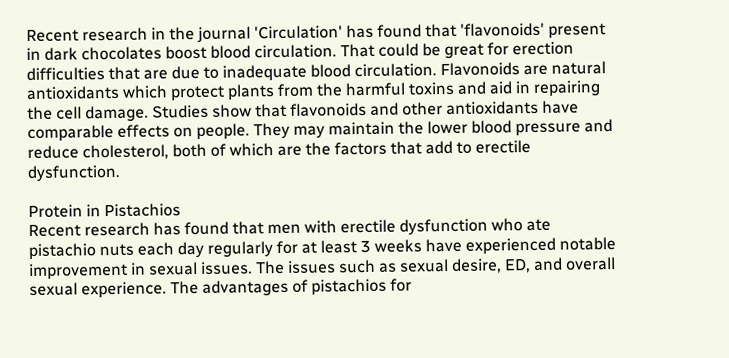Recent research in the journal 'Circulation' has found that 'flavonoids' present in dark chocolates boost blood circulation. That could be great for erection difficulties that are due to inadequate blood circulation. Flavonoids are natural antioxidants which protect plants from the harmful toxins and aid in repairing the cell damage. Studies show that flavonoids and other antioxidants have comparable effects on people. They may maintain the lower blood pressure and reduce cholesterol, both of which are the factors that add to erectile dysfunction.

Protein in Pistachios
Recent research has found that men with erectile dysfunction who ate pistachio nuts each day regularly for at least 3 weeks have experienced notable improvement in sexual issues. The issues such as sexual desire, ED, and overall sexual experience. The advantages of pistachios for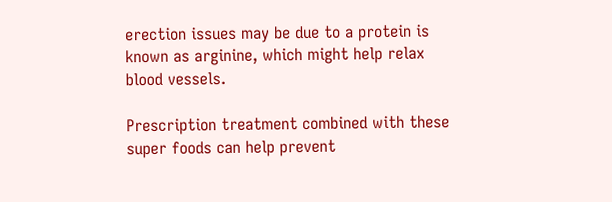erection issues may be due to a protein is known as arginine, which might help relax blood vessels.

Prescription treatment combined with these super foods can help prevent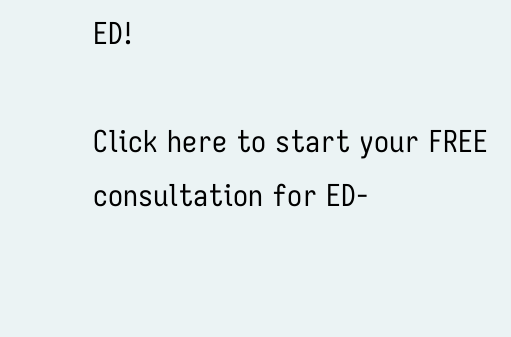ED!

Click here to start your FREE consultation for ED-